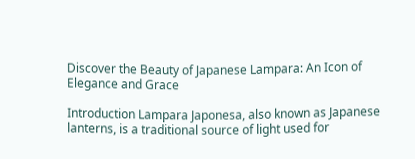Discover the Beauty of Japanese Lampara: An Icon of Elegance and Grace

Introduction Lampara Japonesa, also known as Japanese lanterns, is a traditional source of light used for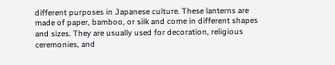different purposes in Japanese culture. These lanterns are made of paper, bamboo, or silk and come in different shapes and sizes. They are usually used for decoration, religious ceremonies, and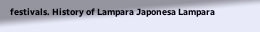festivals. History of Lampara Japonesa Lampara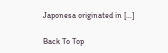Japonesa originated in […]

Back To Top